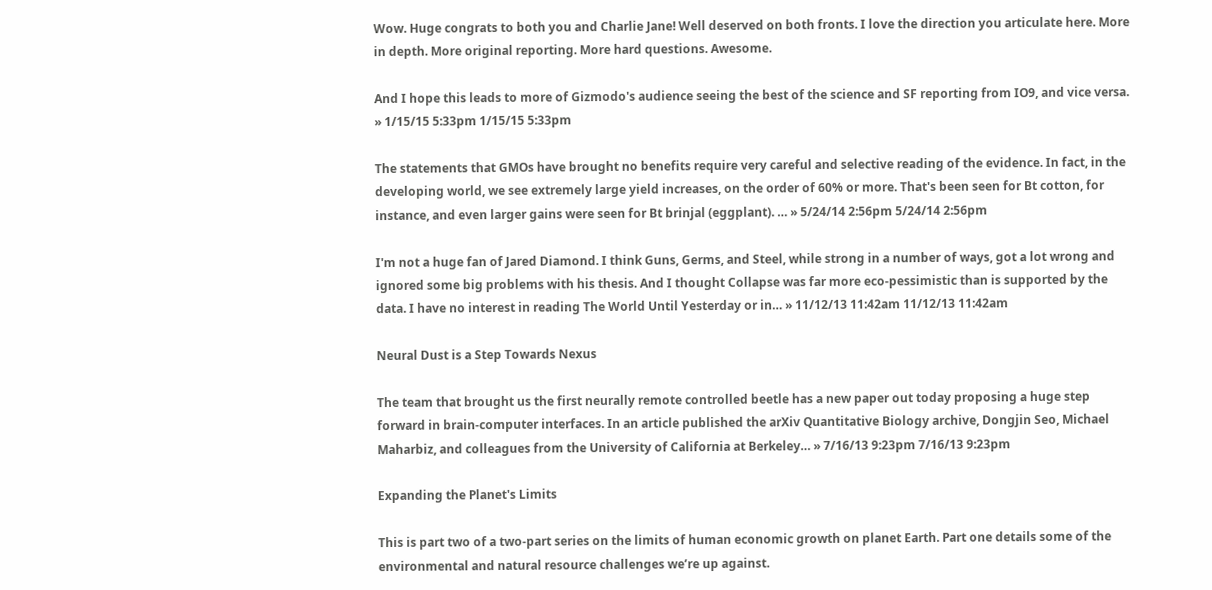Wow. Huge congrats to both you and Charlie Jane! Well deserved on both fronts. I love the direction you articulate here. More in depth. More original reporting. More hard questions. Awesome.

And I hope this leads to more of Gizmodo's audience seeing the best of the science and SF reporting from IO9, and vice versa. » 1/15/15 5:33pm 1/15/15 5:33pm

The statements that GMOs have brought no benefits require very careful and selective reading of the evidence. In fact, in the developing world, we see extremely large yield increases, on the order of 60% or more. That's been seen for Bt cotton, for instance, and even larger gains were seen for Bt brinjal (eggplant). … » 5/24/14 2:56pm 5/24/14 2:56pm

I'm not a huge fan of Jared Diamond. I think Guns, Germs, and Steel, while strong in a number of ways, got a lot wrong and ignored some big problems with his thesis. And I thought Collapse was far more eco-pessimistic than is supported by the data. I have no interest in reading The World Until Yesterday or in… » 11/12/13 11:42am 11/12/13 11:42am

Neural Dust is a Step Towards Nexus

The team that brought us the first neurally remote controlled beetle has a new paper out today proposing a huge step forward in brain-computer interfaces. In an article published the arXiv Quantitative Biology archive, Dongjin Seo, Michael Maharbiz, and colleagues from the University of California at Berkeley… » 7/16/13 9:23pm 7/16/13 9:23pm

Expanding the Planet's Limits

This is part two of a two-part series on the limits of human economic growth on planet Earth. Part one details some of the environmental and natural resource challenges we’re up against.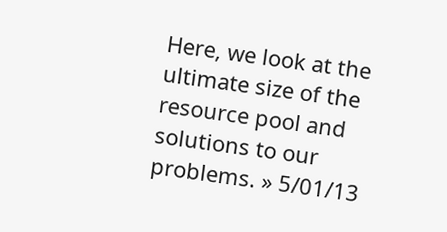Here, we look at the ultimate size of the resource pool and solutions to our problems. » 5/01/13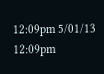12:09pm 5/01/13 12:09pm